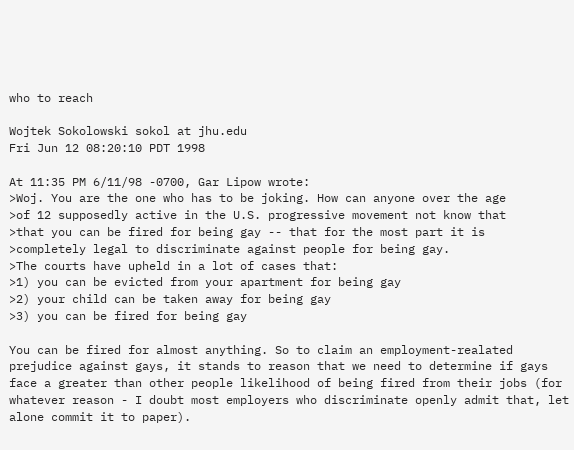who to reach

Wojtek Sokolowski sokol at jhu.edu
Fri Jun 12 08:20:10 PDT 1998

At 11:35 PM 6/11/98 -0700, Gar Lipow wrote:
>Woj. You are the one who has to be joking. How can anyone over the age
>of 12 supposedly active in the U.S. progressive movement not know that
>that you can be fired for being gay -- that for the most part it is
>completely legal to discriminate against people for being gay.
>The courts have upheld in a lot of cases that:
>1) you can be evicted from your apartment for being gay
>2) your child can be taken away for being gay
>3) you can be fired for being gay

You can be fired for almost anything. So to claim an employment-realated prejudice against gays, it stands to reason that we need to determine if gays face a greater than other people likelihood of being fired from their jobs (for whatever reason - I doubt most employers who discriminate openly admit that, let alone commit it to paper).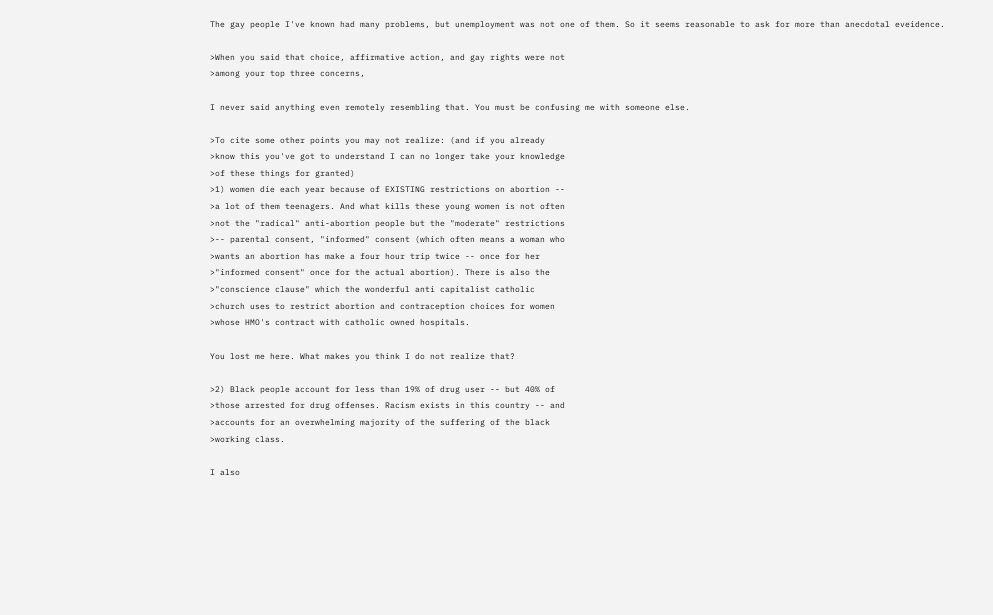The gay people I've known had many problems, but unemployment was not one of them. So it seems reasonable to ask for more than anecdotal eveidence.

>When you said that choice, affirmative action, and gay rights were not
>among your top three concerns,

I never said anything even remotely resembling that. You must be confusing me with someone else.

>To cite some other points you may not realize: (and if you already
>know this you've got to understand I can no longer take your knowledge
>of these things for granted)
>1) women die each year because of EXISTING restrictions on abortion --
>a lot of them teenagers. And what kills these young women is not often
>not the "radical" anti-abortion people but the "moderate" restrictions
>-- parental consent, "informed" consent (which often means a woman who
>wants an abortion has make a four hour trip twice -- once for her
>"informed consent" once for the actual abortion). There is also the
>"conscience clause" which the wonderful anti capitalist catholic
>church uses to restrict abortion and contraception choices for women
>whose HMO's contract with catholic owned hospitals.

You lost me here. What makes you think I do not realize that?

>2) Black people account for less than 19% of drug user -- but 40% of
>those arrested for drug offenses. Racism exists in this country -- and
>accounts for an overwhelming majority of the suffering of the black
>working class.

I also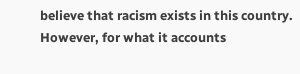believe that racism exists in this country. However, for what it accounts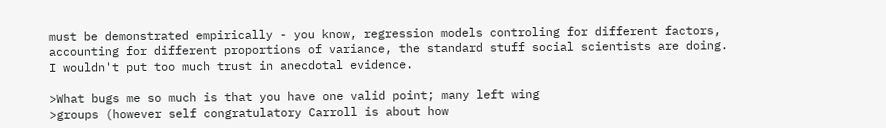must be demonstrated empirically - you know, regression models controling for different factors, accounting for different proportions of variance, the standard stuff social scientists are doing. I wouldn't put too much trust in anecdotal evidence.

>What bugs me so much is that you have one valid point; many left wing
>groups (however self congratulatory Carroll is about how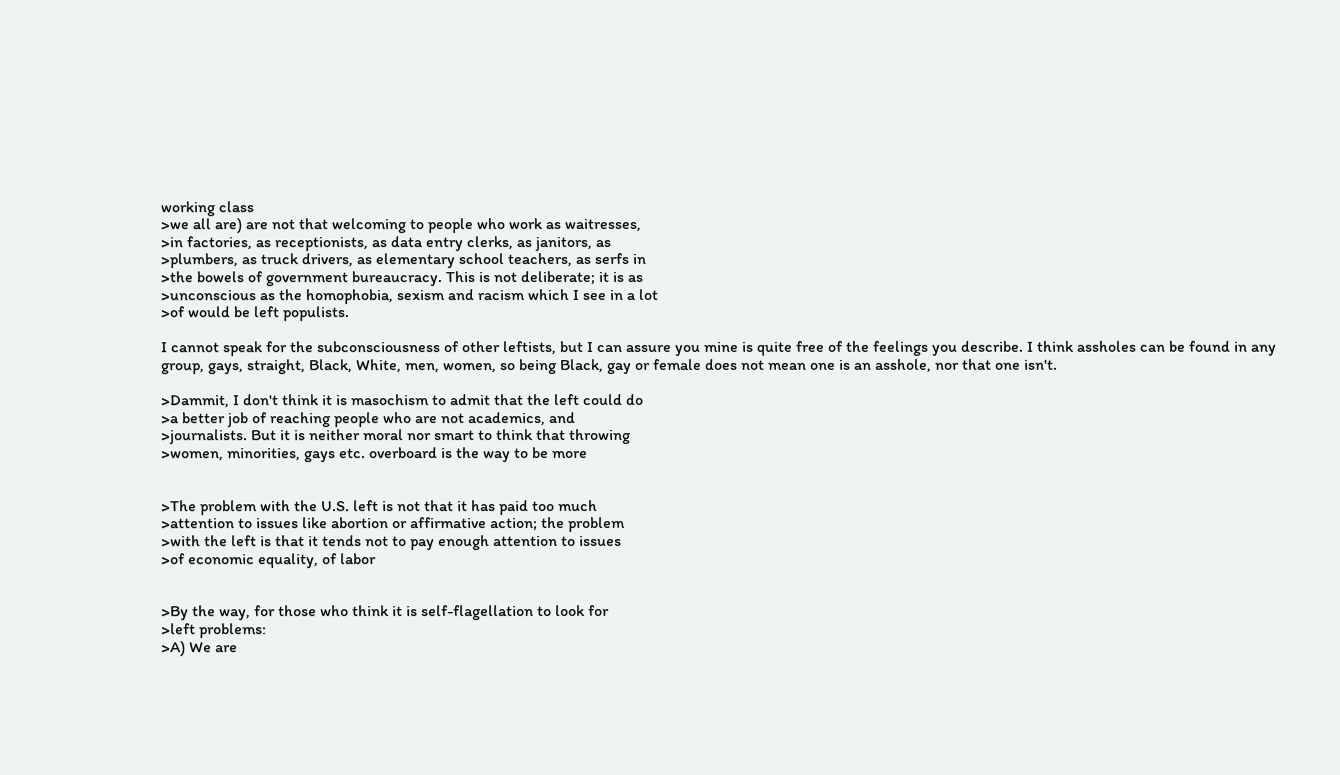working class
>we all are) are not that welcoming to people who work as waitresses,
>in factories, as receptionists, as data entry clerks, as janitors, as
>plumbers, as truck drivers, as elementary school teachers, as serfs in
>the bowels of government bureaucracy. This is not deliberate; it is as
>unconscious as the homophobia, sexism and racism which I see in a lot
>of would be left populists.

I cannot speak for the subconsciousness of other leftists, but I can assure you mine is quite free of the feelings you describe. I think assholes can be found in any group, gays, straight, Black, White, men, women, so being Black, gay or female does not mean one is an asshole, nor that one isn't.

>Dammit, I don't think it is masochism to admit that the left could do
>a better job of reaching people who are not academics, and
>journalists. But it is neither moral nor smart to think that throwing
>women, minorities, gays etc. overboard is the way to be more


>The problem with the U.S. left is not that it has paid too much
>attention to issues like abortion or affirmative action; the problem
>with the left is that it tends not to pay enough attention to issues
>of economic equality, of labor


>By the way, for those who think it is self-flagellation to look for
>left problems:
>A) We are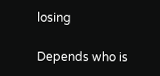losing

Depends who is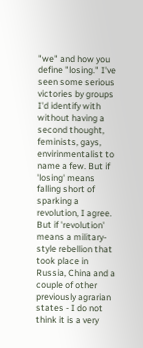"we" and how you define "losing." I've seen some serious victories by groups I'd identify with without having a second thought, feminists, gays, envirinmentalist to name a few. But if 'losing' means falling short of sparking a revolution, I agree. But if 'revolution' means a military-style rebellion that took place in Russia, China and a couple of other previously agrarian states - I do not think it is a very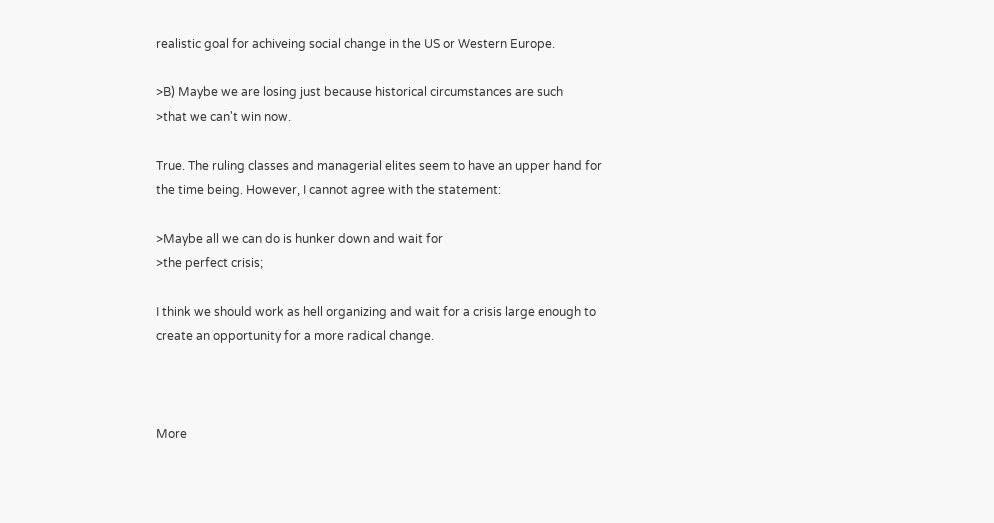realistic goal for achiveing social change in the US or Western Europe.

>B) Maybe we are losing just because historical circumstances are such
>that we can't win now.

True. The ruling classes and managerial elites seem to have an upper hand for the time being. However, I cannot agree with the statement:

>Maybe all we can do is hunker down and wait for
>the perfect crisis;

I think we should work as hell organizing and wait for a crisis large enough to create an opportunity for a more radical change.



More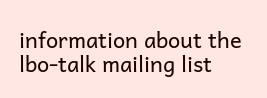information about the lbo-talk mailing list